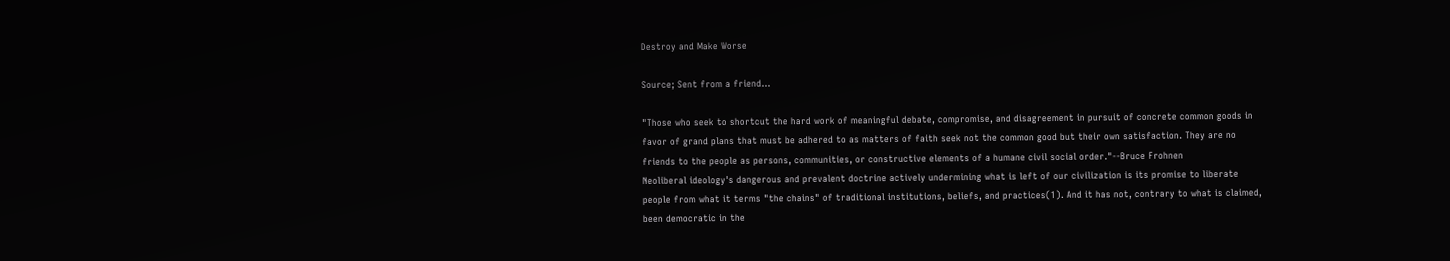Destroy and Make Worse

Source; Sent from a friend...

"Those who seek to shortcut the hard work of meaningful debate, compromise, and disagreement in pursuit of concrete common goods in favor of grand plans that must be adhered to as matters of faith seek not the common good but their own satisfaction. They are no friends to the people as persons, communities, or constructive elements of a humane civil social order."--Bruce Frohnen
Neoliberal ideology's dangerous and prevalent doctrine actively undermining what is left of our civilization is its promise to liberate people from what it terms "the chains" of traditional institutions, beliefs, and practices(1). And it has not, contrary to what is claimed, been democratic in the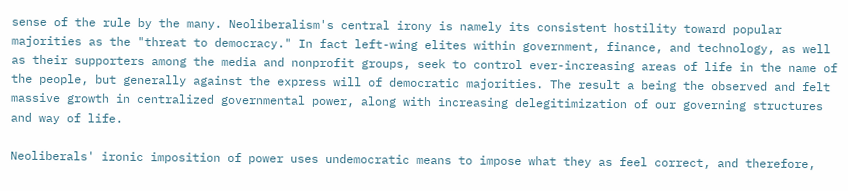sense of the rule by the many. Neoliberalism's central irony is namely its consistent hostility toward popular majorities as the "threat to democracy." In fact left-wing elites within government, finance, and technology, as well as their supporters among the media and nonprofit groups, seek to control ever-increasing areas of life in the name of the people, but generally against the express will of democratic majorities. The result a being the observed and felt massive growth in centralized governmental power, along with increasing delegitimization of our governing structures and way of life.

Neoliberals' ironic imposition of power uses undemocratic means to impose what they as feel correct, and therefore,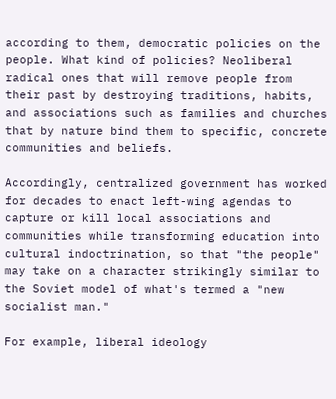according to them, democratic policies on the people. What kind of policies? Neoliberal radical ones that will remove people from their past by destroying traditions, habits, and associations such as families and churches that by nature bind them to specific, concrete communities and beliefs.

Accordingly, centralized government has worked for decades to enact left-wing agendas to capture or kill local associations and communities while transforming education into cultural indoctrination, so that "the people" may take on a character strikingly similar to the Soviet model of what's termed a "new socialist man."

For example, liberal ideology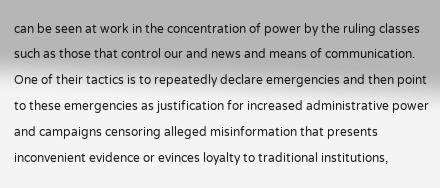can be seen at work in the concentration of power by the ruling classes such as those that control our and news and means of communication. One of their tactics is to repeatedly declare emergencies and then point to these emergencies as justification for increased administrative power and campaigns censoring alleged misinformation that presents inconvenient evidence or evinces loyalty to traditional institutions,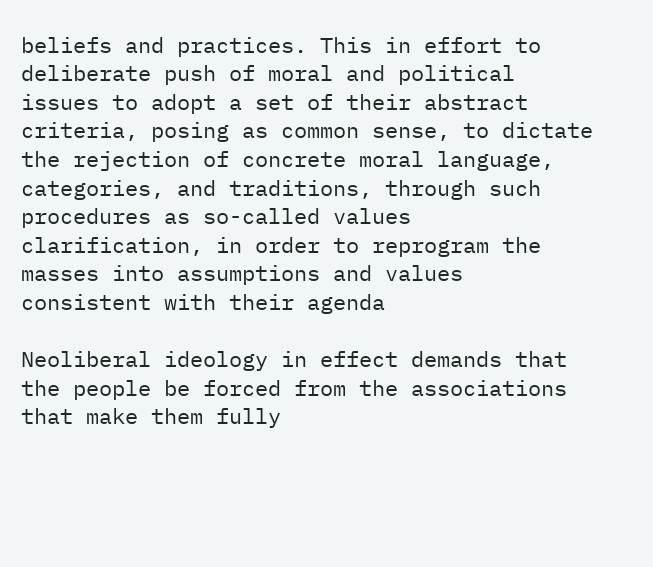beliefs and practices. This in effort to deliberate push of moral and political issues to adopt a set of their abstract criteria, posing as common sense, to dictate the rejection of concrete moral language, categories, and traditions, through such procedures as so-called values clarification, in order to reprogram the masses into assumptions and values consistent with their agenda

Neoliberal ideology in effect demands that the people be forced from the associations that make them fully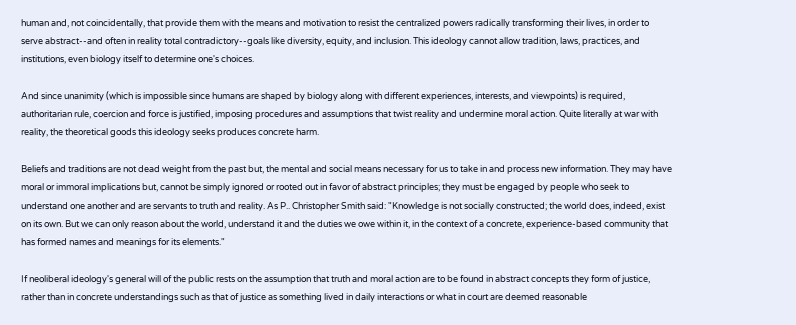human and, not coincidentally, that provide them with the means and motivation to resist the centralized powers radically transforming their lives, in order to serve abstract--and often in reality total contradictory--goals like diversity, equity, and inclusion. This ideology cannot allow tradition, laws, practices, and institutions, even biology itself to determine one's choices.

And since unanimity (which is impossible since humans are shaped by biology along with different experiences, interests, and viewpoints) is required, authoritarian rule, coercion and force is justified, imposing procedures and assumptions that twist reality and undermine moral action. Quite literally at war with reality, the theoretical goods this ideology seeks produces concrete harm.

Beliefs and traditions are not dead weight from the past but, the mental and social means necessary for us to take in and process new information. They may have moral or immoral implications but, cannot be simply ignored or rooted out in favor of abstract principles; they must be engaged by people who seek to understand one another and are servants to truth and reality. As P.. Christopher Smith said: "Knowledge is not socially constructed; the world does, indeed, exist on its own. But we can only reason about the world, understand it and the duties we owe within it, in the context of a concrete, experience-based community that has formed names and meanings for its elements."

If neoliberal ideology's general will of the public rests on the assumption that truth and moral action are to be found in abstract concepts they form of justice, rather than in concrete understandings such as that of justice as something lived in daily interactions or what in court are deemed reasonable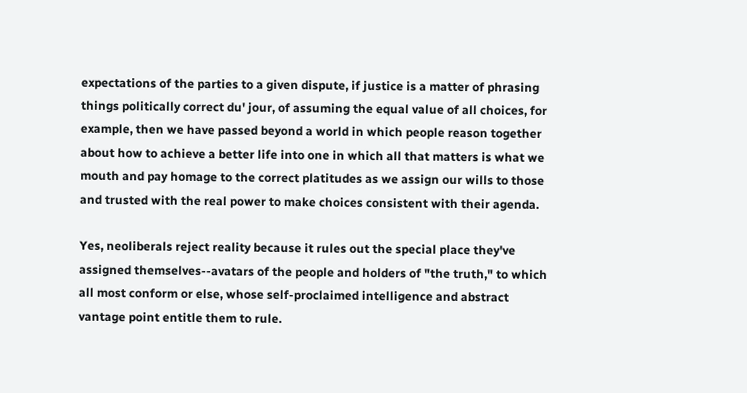expectations of the parties to a given dispute, if justice is a matter of phrasing things politically correct du' jour, of assuming the equal value of all choices, for example, then we have passed beyond a world in which people reason together about how to achieve a better life into one in which all that matters is what we mouth and pay homage to the correct platitudes as we assign our wills to those and trusted with the real power to make choices consistent with their agenda.

Yes, neoliberals reject reality because it rules out the special place they've assigned themselves--avatars of the people and holders of "the truth," to which all most conform or else, whose self-proclaimed intelligence and abstract vantage point entitle them to rule.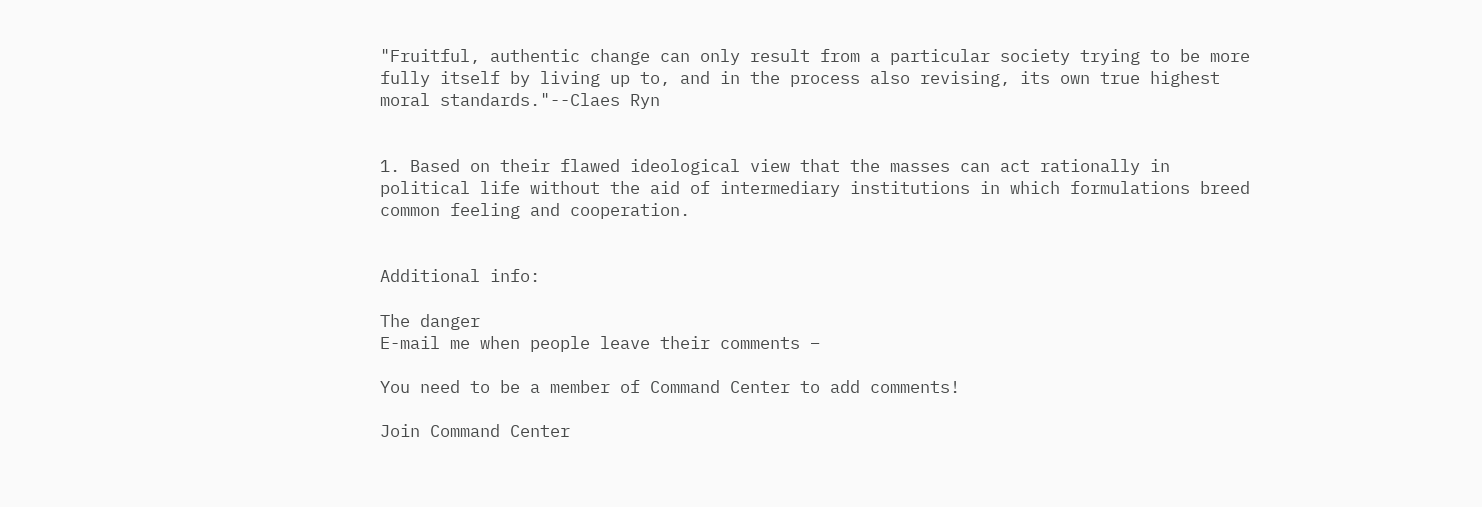"Fruitful, authentic change can only result from a particular society trying to be more fully itself by living up to, and in the process also revising, its own true highest moral standards."--Claes Ryn


1. Based on their flawed ideological view that the masses can act rationally in political life without the aid of intermediary institutions in which formulations breed common feeling and cooperation.


Additional info:

The danger
E-mail me when people leave their comments –

You need to be a member of Command Center to add comments!

Join Command Center